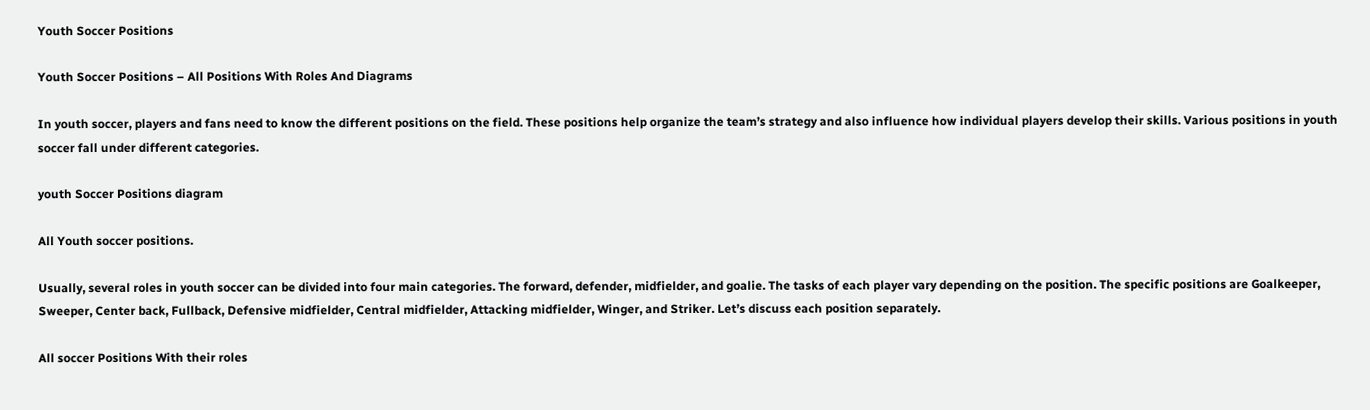Youth Soccer Positions

Youth Soccer Positions – All Positions With Roles And Diagrams

In youth soccer, players and fans need to know the different positions on the field. These positions help organize the team’s strategy and also influence how individual players develop their skills. Various positions in youth soccer fall under different categories.

youth Soccer Positions diagram

All Youth soccer positions.

Usually, several roles in youth soccer can be divided into four main categories. The forward, defender, midfielder, and goalie. The tasks of each player vary depending on the position. The specific positions are Goalkeeper, Sweeper, Center back, Fullback, Defensive midfielder, Central midfielder, Attacking midfielder, Winger, and Striker. Let’s discuss each position separately.

All soccer Positions With their roles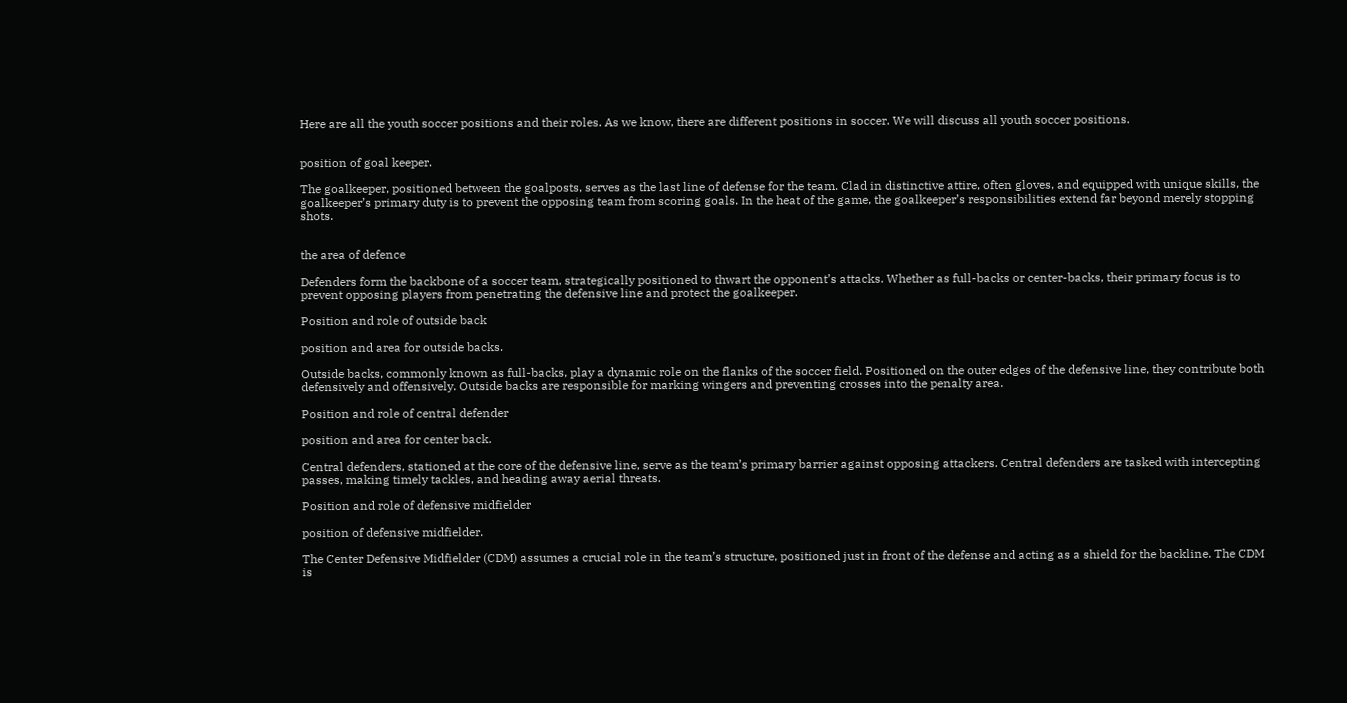Here are all the youth soccer positions and their roles. As we know, there are different positions in soccer. We will discuss all youth soccer positions.


position of goal keeper.

The goalkeeper, positioned between the goalposts, serves as the last line of defense for the team. Clad in distinctive attire, often gloves, and equipped with unique skills, the goalkeeper’s primary duty is to prevent the opposing team from scoring goals. In the heat of the game, the goalkeeper’s responsibilities extend far beyond merely stopping shots.


the area of defence

Defenders form the backbone of a soccer team, strategically positioned to thwart the opponent’s attacks. Whether as full-backs or center-backs, their primary focus is to prevent opposing players from penetrating the defensive line and protect the goalkeeper.

Position and role of outside back

position and area for outside backs.

Outside backs, commonly known as full-backs, play a dynamic role on the flanks of the soccer field. Positioned on the outer edges of the defensive line, they contribute both defensively and offensively. Outside backs are responsible for marking wingers and preventing crosses into the penalty area.

Position and role of central defender

position and area for center back.

Central defenders, stationed at the core of the defensive line, serve as the team’s primary barrier against opposing attackers. Central defenders are tasked with intercepting passes, making timely tackles, and heading away aerial threats.

Position and role of defensive midfielder

position of defensive midfielder.

The Center Defensive Midfielder (CDM) assumes a crucial role in the team’s structure, positioned just in front of the defense and acting as a shield for the backline. The CDM is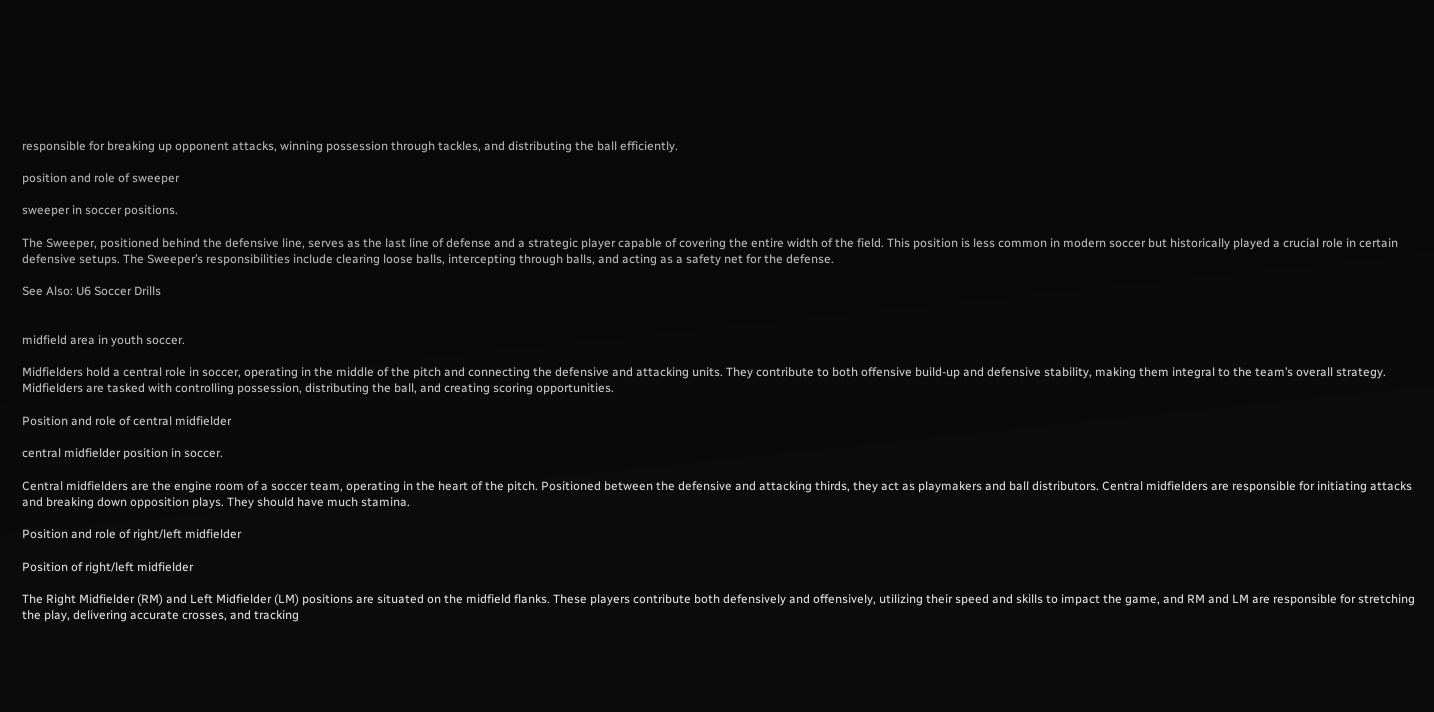responsible for breaking up opponent attacks, winning possession through tackles, and distributing the ball efficiently.

position and role of sweeper

sweeper in soccer positions.

The Sweeper, positioned behind the defensive line, serves as the last line of defense and a strategic player capable of covering the entire width of the field. This position is less common in modern soccer but historically played a crucial role in certain defensive setups. The Sweeper’s responsibilities include clearing loose balls, intercepting through balls, and acting as a safety net for the defense.

See Also: U6 Soccer Drills


midfield area in youth soccer.

Midfielders hold a central role in soccer, operating in the middle of the pitch and connecting the defensive and attacking units. They contribute to both offensive build-up and defensive stability, making them integral to the team’s overall strategy. Midfielders are tasked with controlling possession, distributing the ball, and creating scoring opportunities.

Position and role of central midfielder

central midfielder position in soccer.

Central midfielders are the engine room of a soccer team, operating in the heart of the pitch. Positioned between the defensive and attacking thirds, they act as playmakers and ball distributors. Central midfielders are responsible for initiating attacks and breaking down opposition plays. They should have much stamina.

Position and role of right/left midfielder

Position of right/left midfielder

The Right Midfielder (RM) and Left Midfielder (LM) positions are situated on the midfield flanks. These players contribute both defensively and offensively, utilizing their speed and skills to impact the game, and RM and LM are responsible for stretching the play, delivering accurate crosses, and tracking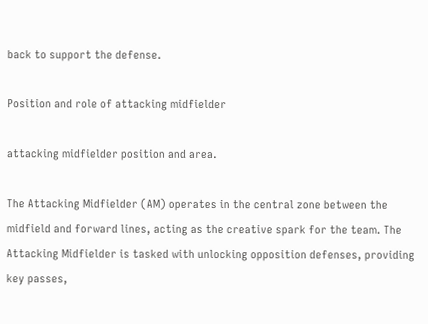back to support the defense.

Position and role of attacking midfielder

attacking midfielder position and area.

The Attacking Midfielder (AM) operates in the central zone between the midfield and forward lines, acting as the creative spark for the team. The Attacking Midfielder is tasked with unlocking opposition defenses, providing key passes,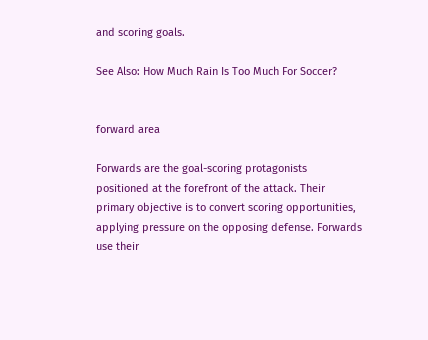and scoring goals.

See Also: How Much Rain Is Too Much For Soccer?


forward area

Forwards are the goal-scoring protagonists positioned at the forefront of the attack. Their primary objective is to convert scoring opportunities, applying pressure on the opposing defense. Forwards use their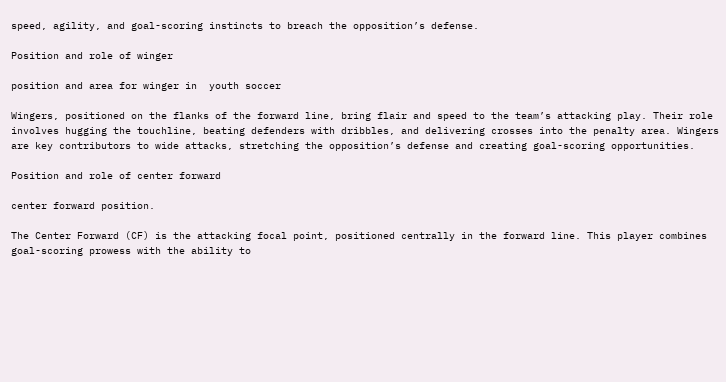speed, agility, and goal-scoring instincts to breach the opposition’s defense.

Position and role of winger

position and area for winger in  youth soccer

Wingers, positioned on the flanks of the forward line, bring flair and speed to the team’s attacking play. Their role involves hugging the touchline, beating defenders with dribbles, and delivering crosses into the penalty area. Wingers are key contributors to wide attacks, stretching the opposition’s defense and creating goal-scoring opportunities.

Position and role of center forward

center forward position.

The Center Forward (CF) is the attacking focal point, positioned centrally in the forward line. This player combines goal-scoring prowess with the ability to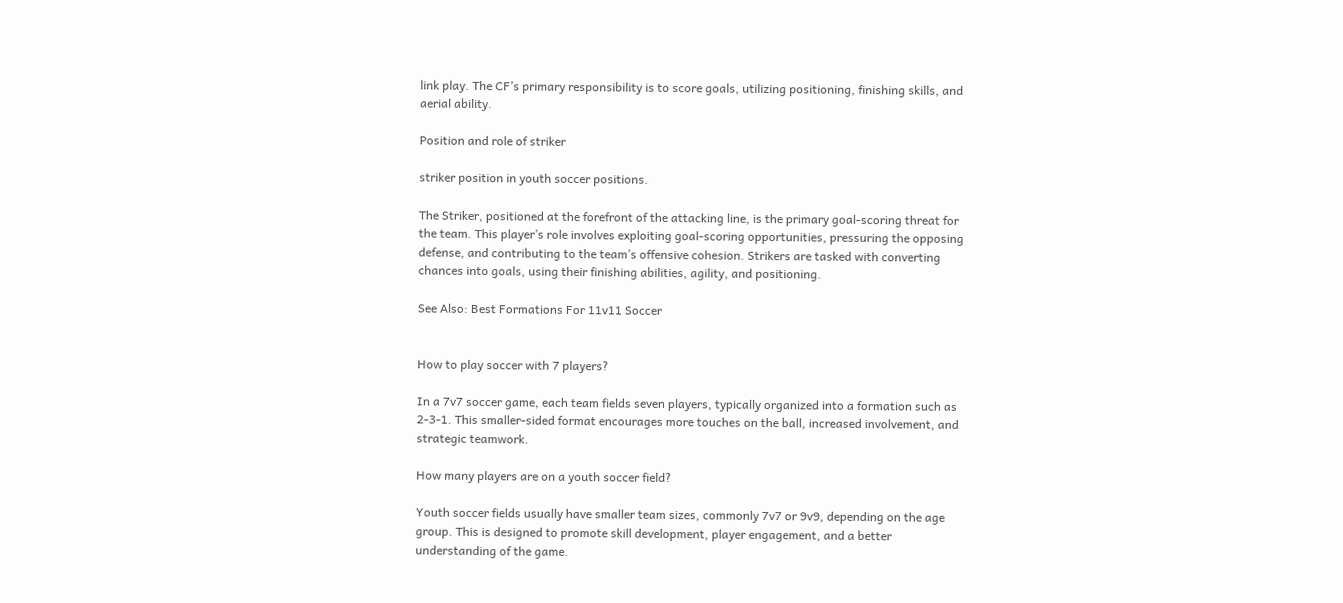link play. The CF’s primary responsibility is to score goals, utilizing positioning, finishing skills, and aerial ability.

Position and role of striker

striker position in youth soccer positions.

The Striker, positioned at the forefront of the attacking line, is the primary goal-scoring threat for the team. This player’s role involves exploiting goal-scoring opportunities, pressuring the opposing defense, and contributing to the team’s offensive cohesion. Strikers are tasked with converting chances into goals, using their finishing abilities, agility, and positioning.

See Also: Best Formations For 11v11 Soccer


How to play soccer with 7 players?

In a 7v7 soccer game, each team fields seven players, typically organized into a formation such as 2-3-1. This smaller-sided format encourages more touches on the ball, increased involvement, and strategic teamwork.

How many players are on a youth soccer field?

Youth soccer fields usually have smaller team sizes, commonly 7v7 or 9v9, depending on the age group. This is designed to promote skill development, player engagement, and a better understanding of the game.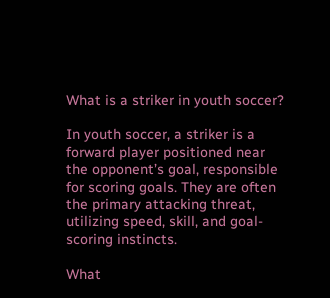What is a striker in youth soccer?

In youth soccer, a striker is a forward player positioned near the opponent’s goal, responsible for scoring goals. They are often the primary attacking threat, utilizing speed, skill, and goal-scoring instincts.

What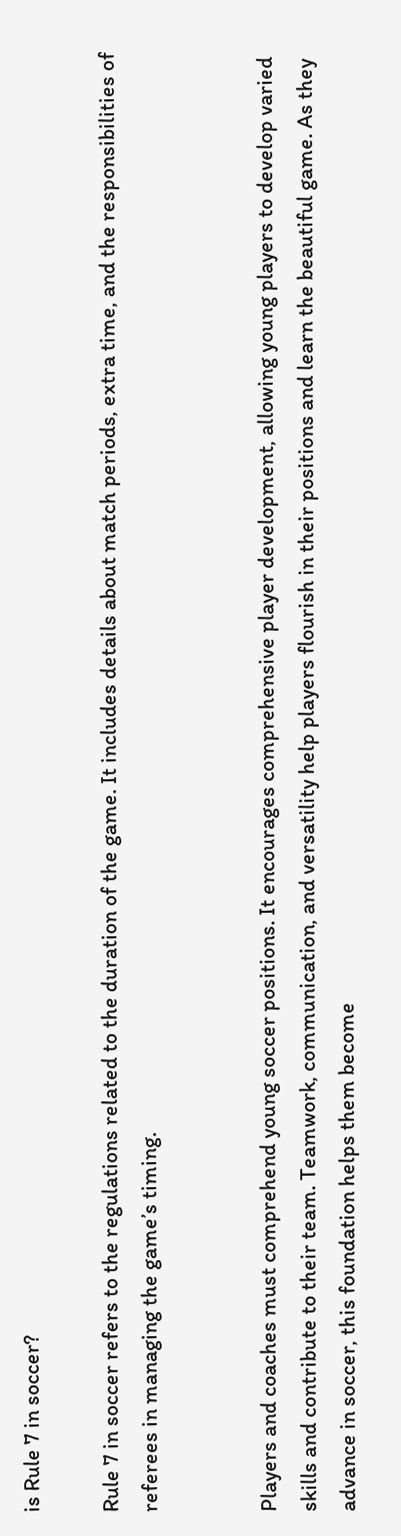is Rule 7 in soccer?

Rule 7 in soccer refers to the regulations related to the duration of the game. It includes details about match periods, extra time, and the responsibilities of referees in managing the game’s timing.


Players and coaches must comprehend young soccer positions. It encourages comprehensive player development, allowing young players to develop varied skills and contribute to their team. Teamwork, communication, and versatility help players flourish in their positions and learn the beautiful game. As they advance in soccer, this foundation helps them become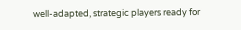well-adapted, strategic players ready for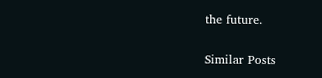the future.

Similar Posts